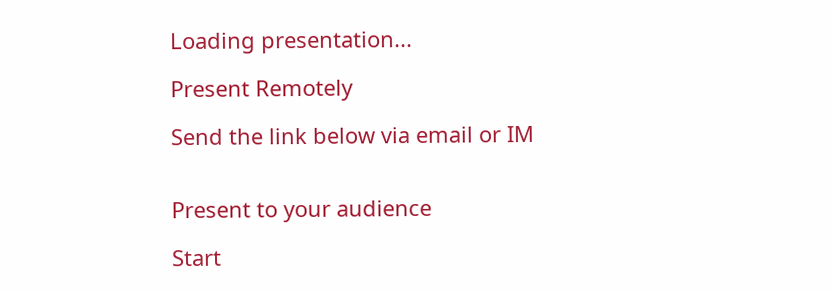Loading presentation...

Present Remotely

Send the link below via email or IM


Present to your audience

Start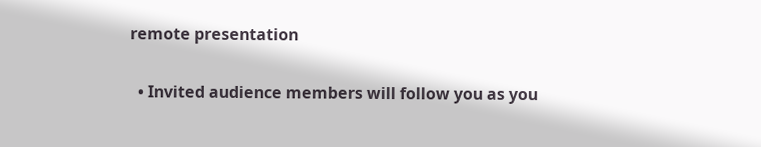remote presentation

  • Invited audience members will follow you as you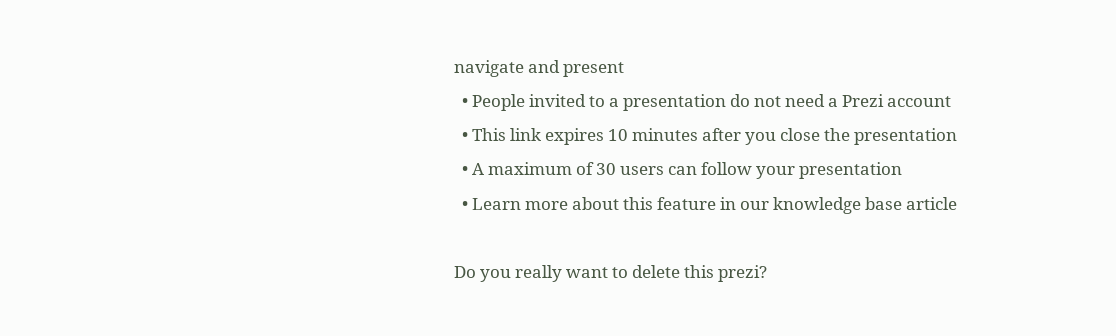navigate and present
  • People invited to a presentation do not need a Prezi account
  • This link expires 10 minutes after you close the presentation
  • A maximum of 30 users can follow your presentation
  • Learn more about this feature in our knowledge base article

Do you really want to delete this prezi?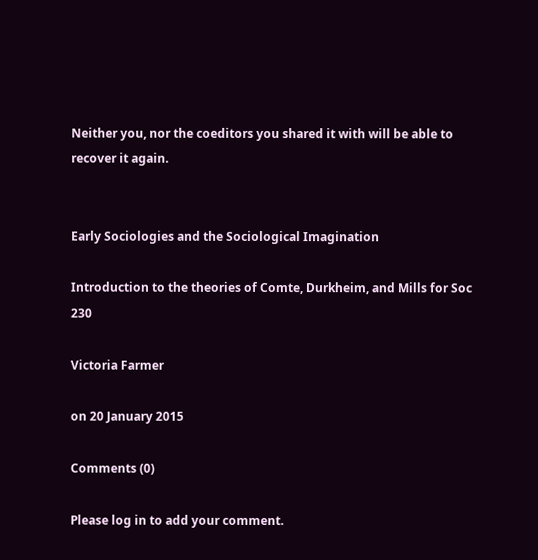Neither you, nor the coeditors you shared it with will be able to recover it again.


Early Sociologies and the Sociological Imagination

Introduction to the theories of Comte, Durkheim, and Mills for Soc 230

Victoria Farmer

on 20 January 2015

Comments (0)

Please log in to add your comment.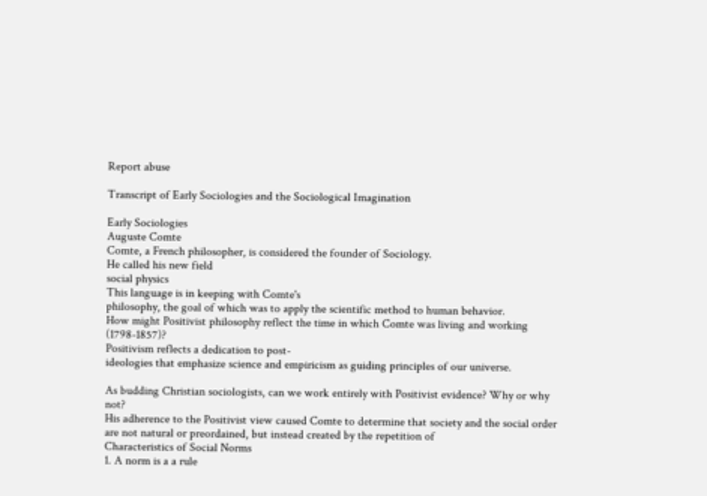Report abuse

Transcript of Early Sociologies and the Sociological Imagination

Early Sociologies
Auguste Comte
Comte, a French philosopher, is considered the founder of Sociology.
He called his new field
social physics
This language is in keeping with Comte's
philosophy, the goal of which was to apply the scientific method to human behavior.
How might Positivist philosophy reflect the time in which Comte was living and working (1798-1857)?
Positivism reflects a dedication to post-
ideologies that emphasize science and empiricism as guiding principles of our universe.

As budding Christian sociologists, can we work entirely with Positivist evidence? Why or why not?
His adherence to the Positivist view caused Comte to determine that society and the social order are not natural or preordained, but instead created by the repetition of
Characteristics of Social Norms
1. A norm is a a rule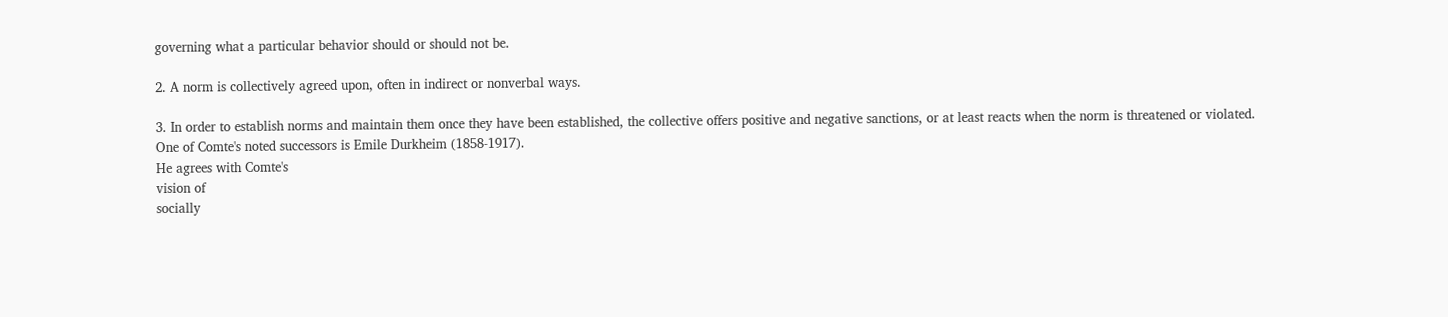governing what a particular behavior should or should not be.

2. A norm is collectively agreed upon, often in indirect or nonverbal ways.

3. In order to establish norms and maintain them once they have been established, the collective offers positive and negative sanctions, or at least reacts when the norm is threatened or violated.
One of Comte's noted successors is Emile Durkheim (1858-1917).
He agrees with Comte's
vision of
socially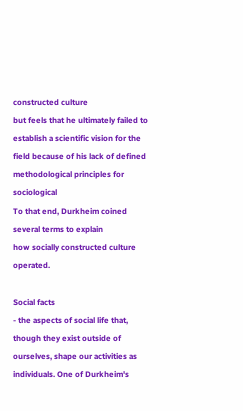constructed culture
but feels that he ultimately failed to
establish a scientific vision for the
field because of his lack of defined
methodological principles for sociological
To that end, Durkheim coined several terms to explain
how socially constructed culture operated.

Social facts
- the aspects of social life that, though they exist outside of ourselves, shape our activities as individuals. One of Durkheim's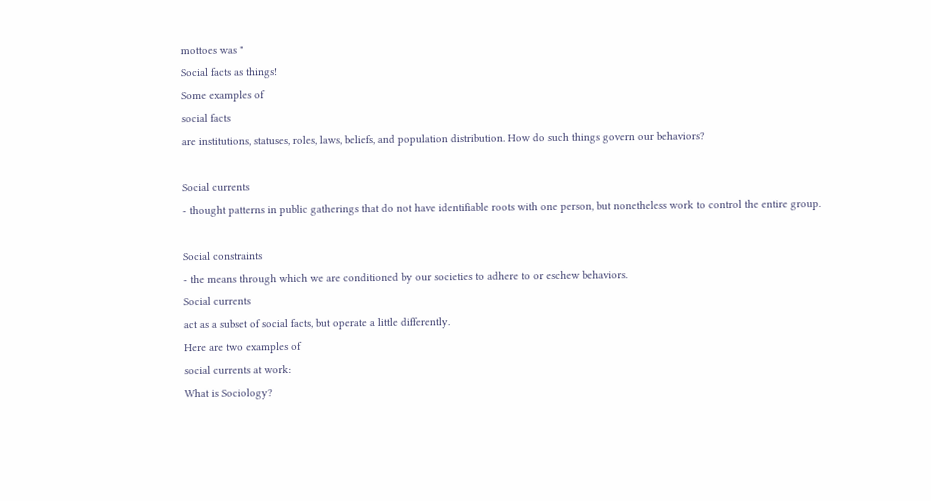mottoes was "
Social facts as things!
Some examples of
social facts
are institutions, statuses, roles, laws, beliefs, and population distribution. How do such things govern our behaviors?

Social currents
- thought patterns in public gatherings that do not have identifiable roots with one person, but nonetheless work to control the entire group.

Social constraints
- the means through which we are conditioned by our societies to adhere to or eschew behaviors.
Social currents
act as a subset of social facts, but operate a little differently.
Here are two examples of
social currents at work:
What is Sociology?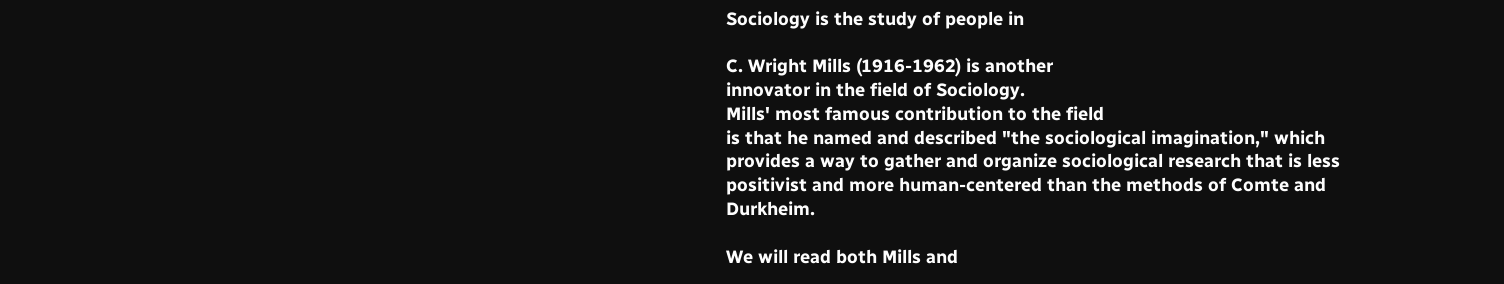Sociology is the study of people in

C. Wright Mills (1916-1962) is another
innovator in the field of Sociology.
Mills' most famous contribution to the field
is that he named and described "the sociological imagination," which provides a way to gather and organize sociological research that is less positivist and more human-centered than the methods of Comte and Durkheim.

We will read both Mills and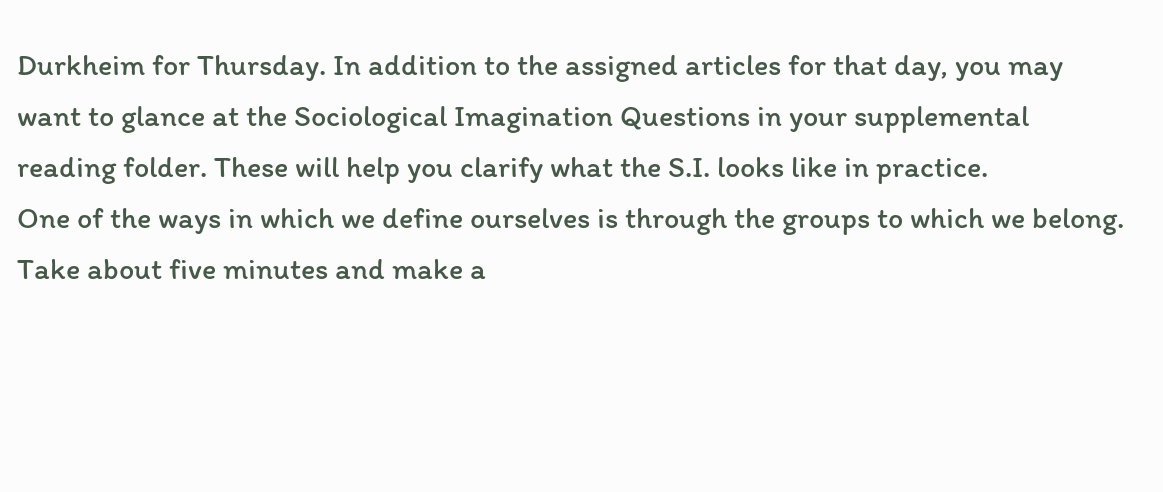Durkheim for Thursday. In addition to the assigned articles for that day, you may want to glance at the Sociological Imagination Questions in your supplemental reading folder. These will help you clarify what the S.I. looks like in practice.
One of the ways in which we define ourselves is through the groups to which we belong. Take about five minutes and make a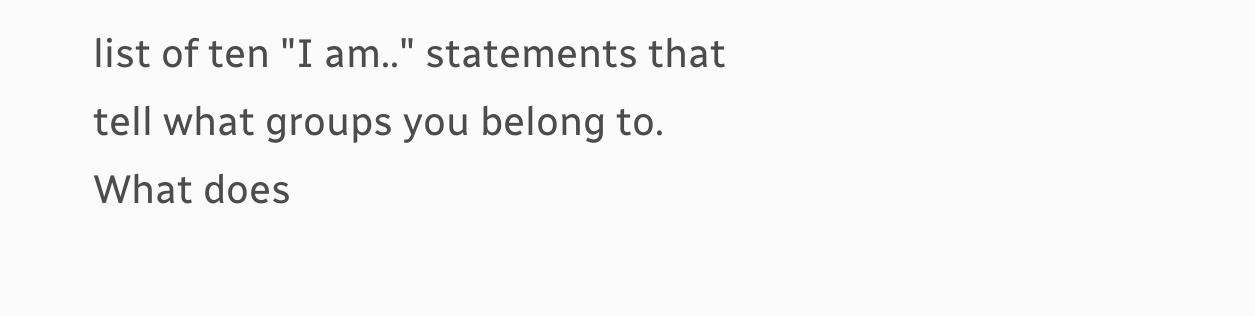list of ten "I am.." statements that tell what groups you belong to. What does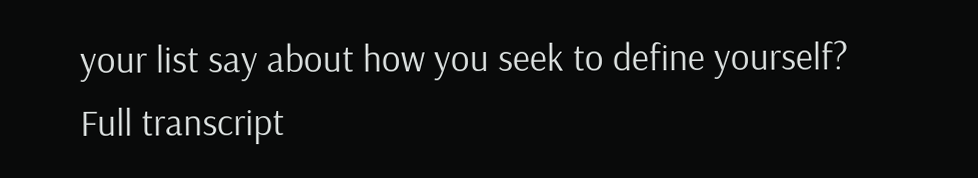your list say about how you seek to define yourself?
Full transcript